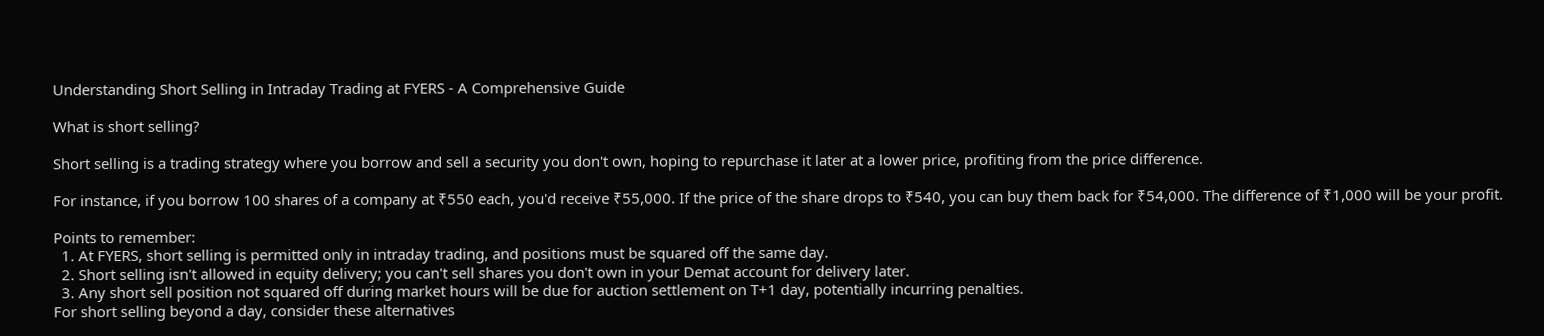Understanding Short Selling in Intraday Trading at FYERS - A Comprehensive Guide

What is short selling?

Short selling is a trading strategy where you borrow and sell a security you don't own, hoping to repurchase it later at a lower price, profiting from the price difference.

For instance, if you borrow 100 shares of a company at ₹550 each, you'd receive ₹55,000. If the price of the share drops to ₹540, you can buy them back for ₹54,000. The difference of ₹1,000 will be your profit.

Points to remember:
  1. At FYERS, short selling is permitted only in intraday trading, and positions must be squared off the same day.
  2. Short selling isn't allowed in equity delivery; you can't sell shares you don't own in your Demat account for delivery later.
  3. Any short sell position not squared off during market hours will be due for auction settlement on T+1 day, potentially incurring penalties.
For short selling beyond a day, consider these alternatives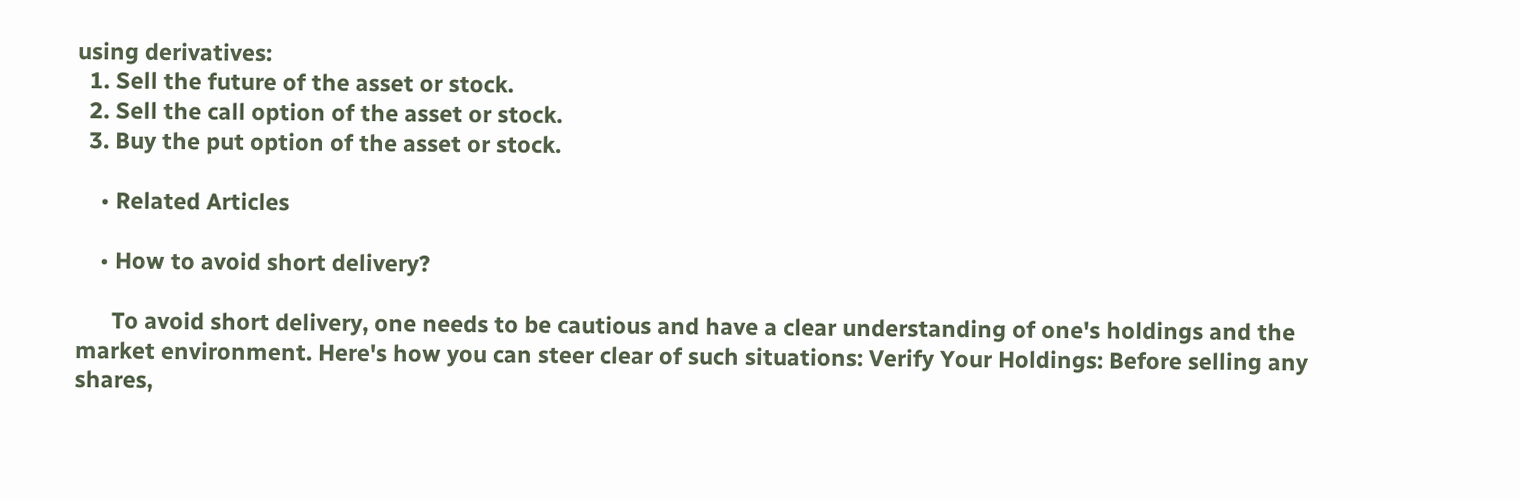using derivatives:
  1. Sell the future of the asset or stock.
  2. Sell the call option of the asset or stock.
  3. Buy the put option of the asset or stock.

    • Related Articles

    • How to avoid short delivery?

      To avoid short delivery, one needs to be cautious and have a clear understanding of one's holdings and the market environment. Here's how you can steer clear of such situations: Verify Your Holdings: Before selling any shares,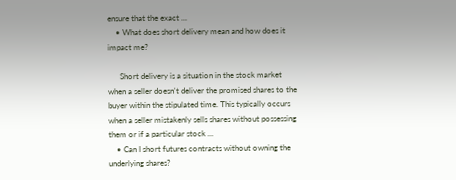ensure that the exact ...
    • What does short delivery mean and how does it impact me?

      Short delivery is a situation in the stock market when a seller doesn't deliver the promised shares to the buyer within the stipulated time. This typically occurs when a seller mistakenly sells shares without possessing them or if a particular stock ...
    • Can I short futures contracts without owning the underlying shares?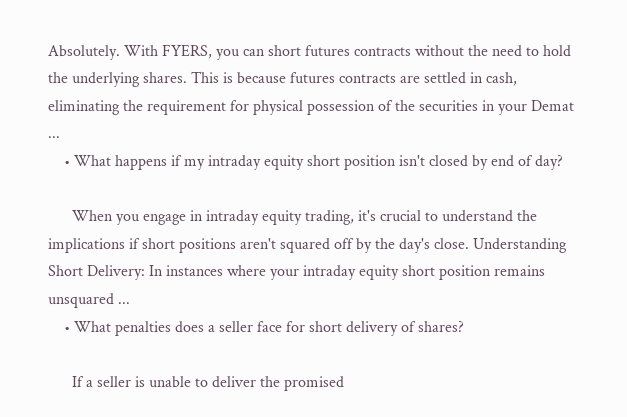Absolutely. With FYERS, you can short futures contracts without the need to hold the underlying shares. This is because futures contracts are settled in cash, eliminating the requirement for physical possession of the securities in your Demat ...
    • What happens if my intraday equity short position isn't closed by end of day?

      When you engage in intraday equity trading, it's crucial to understand the implications if short positions aren't squared off by the day's close. Understanding Short Delivery: In instances where your intraday equity short position remains unsquared ...
    • What penalties does a seller face for short delivery of shares?

      If a seller is unable to deliver the promised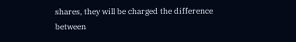shares, they will be charged the difference between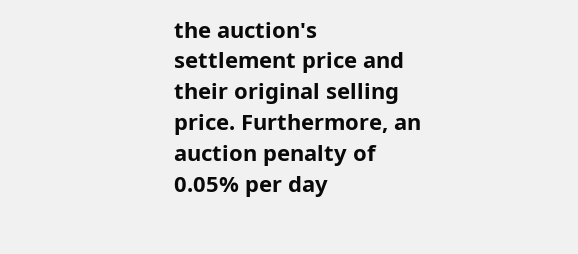the auction's settlement price and their original selling price. Furthermore, an auction penalty of 0.05% per day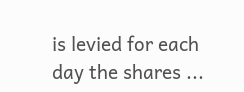is levied for each day the shares ...